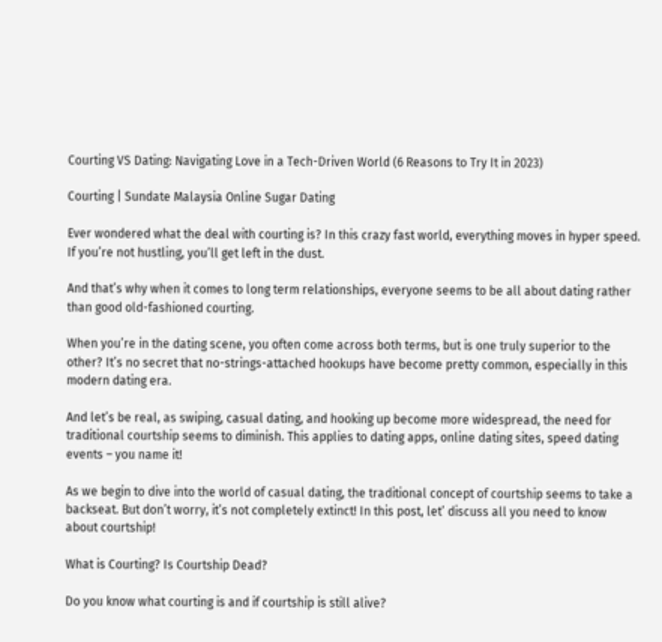Courting VS Dating: Navigating Love in a Tech-Driven World (6 Reasons to Try It in 2023)

Courting | Sundate Malaysia Online Sugar Dating

Ever wondered what the deal with courting is? In this crazy fast world, everything moves in hyper speed. If you’re not hustling, you’ll get left in the dust.

And that’s why when it comes to long term relationships, everyone seems to be all about dating rather than good old-fashioned courting.

When you’re in the dating scene, you often come across both terms, but is one truly superior to the other? It’s no secret that no-strings-attached hookups have become pretty common, especially in this modern dating era.

And let’s be real, as swiping, casual dating, and hooking up become more widespread, the need for traditional courtship seems to diminish. This applies to dating apps, online dating sites, speed dating events – you name it!

As we begin to dive into the world of casual dating, the traditional concept of courtship seems to take a backseat. But don’t worry, it’s not completely extinct! In this post, let’ discuss all you need to know about courtship!

What is Courting? Is Courtship Dead?

Do you know what courting is and if courtship is still alive?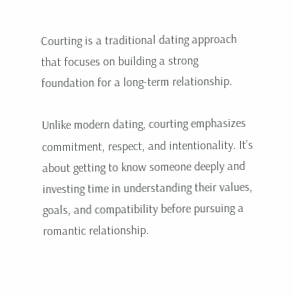Courting is a traditional dating approach that focuses on building a strong foundation for a long-term relationship.

Unlike modern dating, courting emphasizes commitment, respect, and intentionality. It’s about getting to know someone deeply and investing time in understanding their values, goals, and compatibility before pursuing a romantic relationship.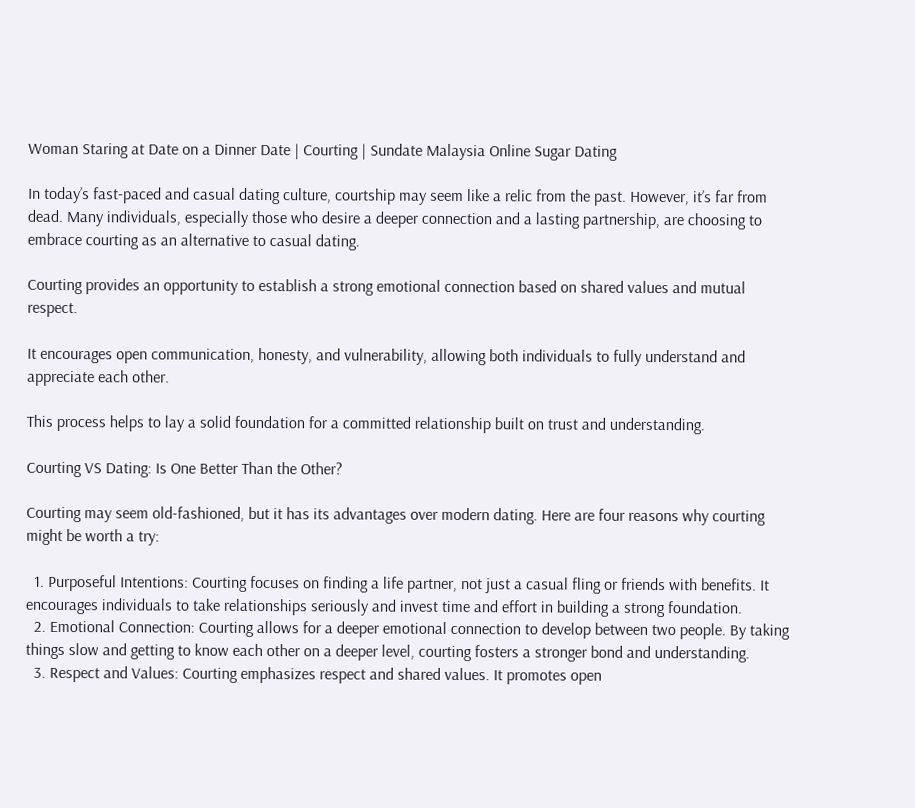Woman Staring at Date on a Dinner Date | Courting | Sundate Malaysia Online Sugar Dating

In today’s fast-paced and casual dating culture, courtship may seem like a relic from the past. However, it’s far from dead. Many individuals, especially those who desire a deeper connection and a lasting partnership, are choosing to embrace courting as an alternative to casual dating.

Courting provides an opportunity to establish a strong emotional connection based on shared values and mutual respect.

It encourages open communication, honesty, and vulnerability, allowing both individuals to fully understand and appreciate each other.

This process helps to lay a solid foundation for a committed relationship built on trust and understanding.

Courting VS Dating: Is One Better Than the Other?

Courting may seem old-fashioned, but it has its advantages over modern dating. Here are four reasons why courting might be worth a try:

  1. Purposeful Intentions: Courting focuses on finding a life partner, not just a casual fling or friends with benefits. It encourages individuals to take relationships seriously and invest time and effort in building a strong foundation.
  2. Emotional Connection: Courting allows for a deeper emotional connection to develop between two people. By taking things slow and getting to know each other on a deeper level, courting fosters a stronger bond and understanding.
  3. Respect and Values: Courting emphasizes respect and shared values. It promotes open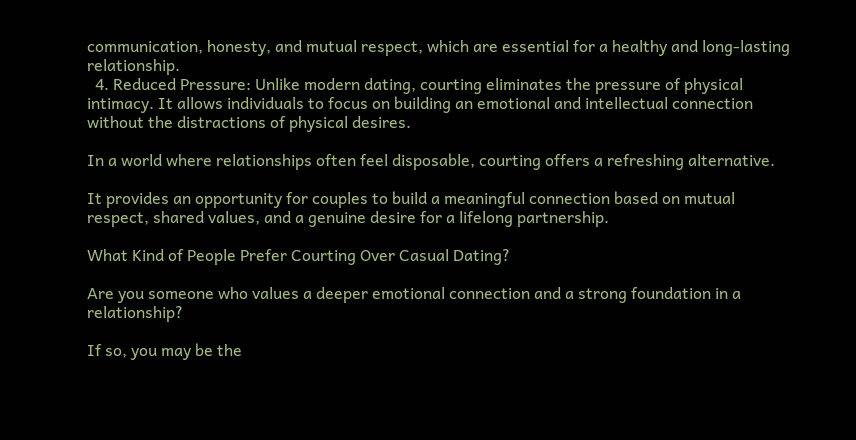communication, honesty, and mutual respect, which are essential for a healthy and long-lasting relationship.
  4. Reduced Pressure: Unlike modern dating, courting eliminates the pressure of physical intimacy. It allows individuals to focus on building an emotional and intellectual connection without the distractions of physical desires.

In a world where relationships often feel disposable, courting offers a refreshing alternative.

It provides an opportunity for couples to build a meaningful connection based on mutual respect, shared values, and a genuine desire for a lifelong partnership.

What Kind of People Prefer Courting Over Casual Dating?

Are you someone who values a deeper emotional connection and a strong foundation in a relationship?

If so, you may be the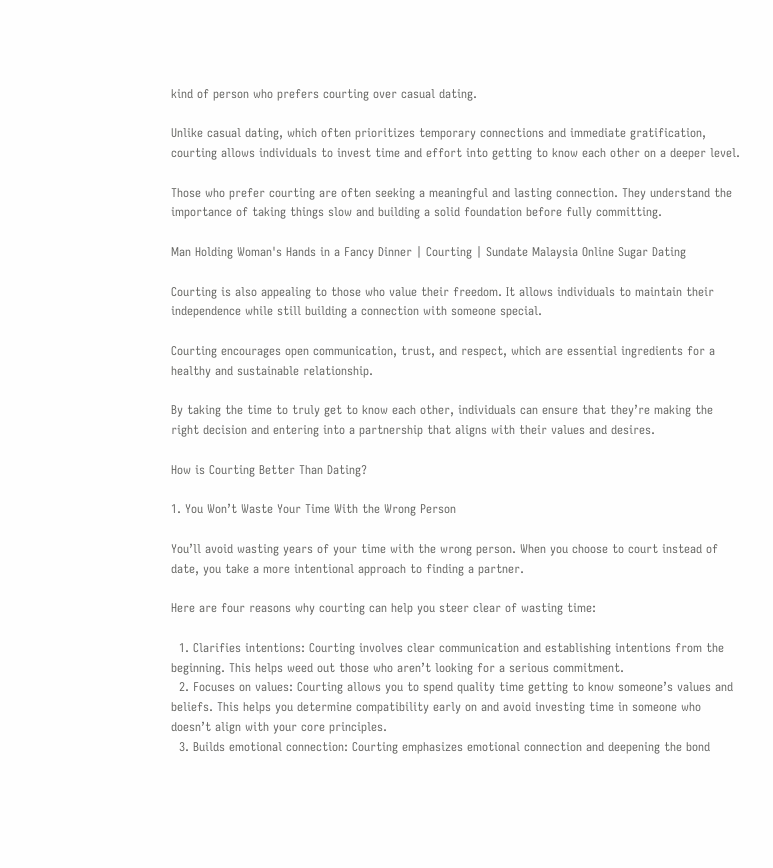kind of person who prefers courting over casual dating.

Unlike casual dating, which often prioritizes temporary connections and immediate gratification, courting allows individuals to invest time and effort into getting to know each other on a deeper level.

Those who prefer courting are often seeking a meaningful and lasting connection. They understand the importance of taking things slow and building a solid foundation before fully committing.

Man Holding Woman's Hands in a Fancy Dinner | Courting | Sundate Malaysia Online Sugar Dating

Courting is also appealing to those who value their freedom. It allows individuals to maintain their independence while still building a connection with someone special.

Courting encourages open communication, trust, and respect, which are essential ingredients for a healthy and sustainable relationship.

By taking the time to truly get to know each other, individuals can ensure that they’re making the right decision and entering into a partnership that aligns with their values and desires.

How is Courting Better Than Dating?

1. You Won’t Waste Your Time With the Wrong Person

You’ll avoid wasting years of your time with the wrong person. When you choose to court instead of date, you take a more intentional approach to finding a partner.

Here are four reasons why courting can help you steer clear of wasting time:

  1. Clarifies intentions: Courting involves clear communication and establishing intentions from the beginning. This helps weed out those who aren’t looking for a serious commitment.
  2. Focuses on values: Courting allows you to spend quality time getting to know someone’s values and beliefs. This helps you determine compatibility early on and avoid investing time in someone who doesn’t align with your core principles.
  3. Builds emotional connection: Courting emphasizes emotional connection and deepening the bond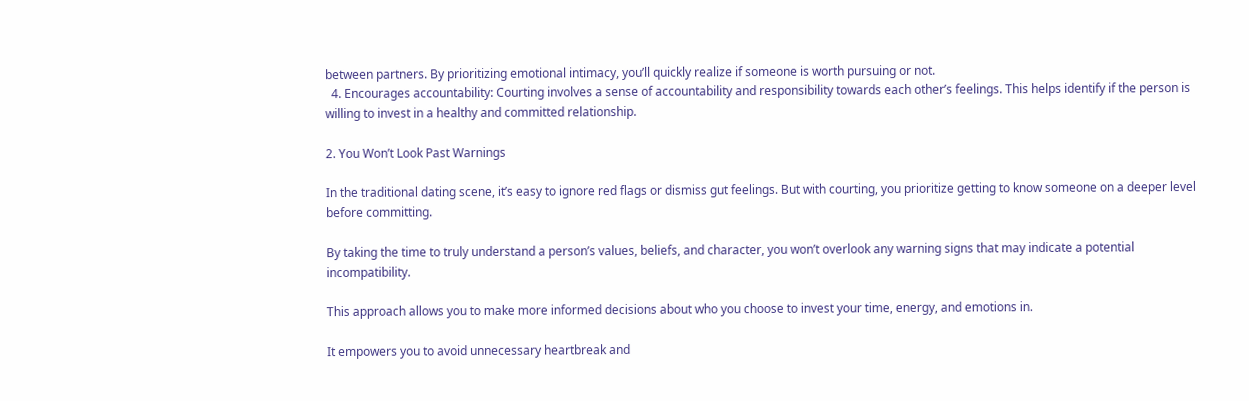between partners. By prioritizing emotional intimacy, you’ll quickly realize if someone is worth pursuing or not.
  4. Encourages accountability: Courting involves a sense of accountability and responsibility towards each other’s feelings. This helps identify if the person is willing to invest in a healthy and committed relationship.

2. You Won’t Look Past Warnings

In the traditional dating scene, it’s easy to ignore red flags or dismiss gut feelings. But with courting, you prioritize getting to know someone on a deeper level before committing.

By taking the time to truly understand a person’s values, beliefs, and character, you won’t overlook any warning signs that may indicate a potential incompatibility.

This approach allows you to make more informed decisions about who you choose to invest your time, energy, and emotions in.

It empowers you to avoid unnecessary heartbreak and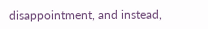disappointment, and instead,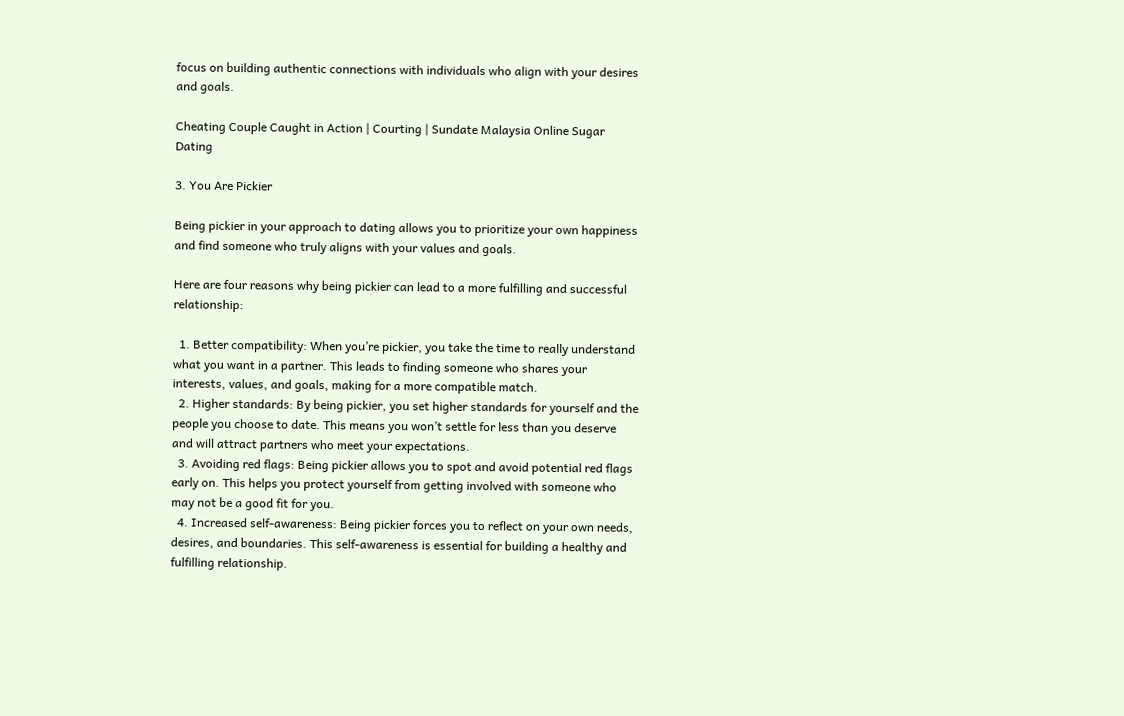focus on building authentic connections with individuals who align with your desires and goals.

Cheating Couple Caught in Action | Courting | Sundate Malaysia Online Sugar Dating

3. You Are Pickier

Being pickier in your approach to dating allows you to prioritize your own happiness and find someone who truly aligns with your values and goals.

Here are four reasons why being pickier can lead to a more fulfilling and successful relationship:

  1. Better compatibility: When you’re pickier, you take the time to really understand what you want in a partner. This leads to finding someone who shares your interests, values, and goals, making for a more compatible match.
  2. Higher standards: By being pickier, you set higher standards for yourself and the people you choose to date. This means you won’t settle for less than you deserve and will attract partners who meet your expectations.
  3. Avoiding red flags: Being pickier allows you to spot and avoid potential red flags early on. This helps you protect yourself from getting involved with someone who may not be a good fit for you.
  4. Increased self-awareness: Being pickier forces you to reflect on your own needs, desires, and boundaries. This self-awareness is essential for building a healthy and fulfilling relationship.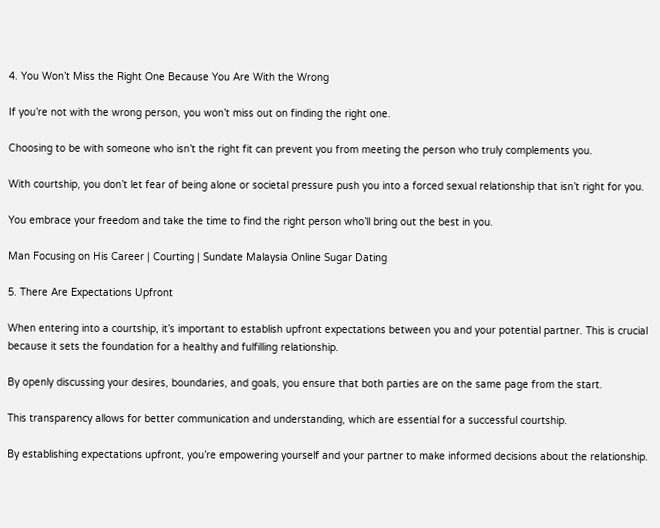4. You Won’t Miss the Right One Because You Are With the Wrong

If you’re not with the wrong person, you won’t miss out on finding the right one.

Choosing to be with someone who isn’t the right fit can prevent you from meeting the person who truly complements you.

With courtship, you don’t let fear of being alone or societal pressure push you into a forced sexual relationship that isn’t right for you.

You embrace your freedom and take the time to find the right person who’ll bring out the best in you.

Man Focusing on His Career | Courting | Sundate Malaysia Online Sugar Dating

5. There Are Expectations Upfront

When entering into a courtship, it’s important to establish upfront expectations between you and your potential partner. This is crucial because it sets the foundation for a healthy and fulfilling relationship.

By openly discussing your desires, boundaries, and goals, you ensure that both parties are on the same page from the start.

This transparency allows for better communication and understanding, which are essential for a successful courtship.

By establishing expectations upfront, you’re empowering yourself and your partner to make informed decisions about the relationship.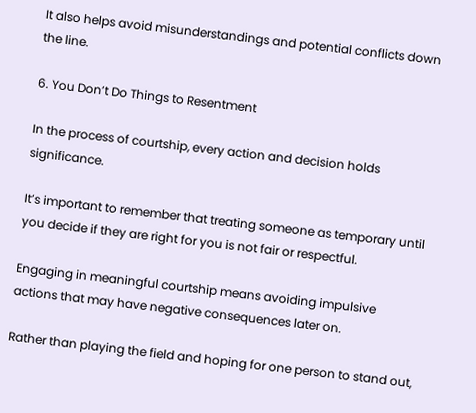It also helps avoid misunderstandings and potential conflicts down the line.

6. You Don’t Do Things to Resentment

In the process of courtship, every action and decision holds significance.

It’s important to remember that treating someone as temporary until you decide if they are right for you is not fair or respectful.

Engaging in meaningful courtship means avoiding impulsive actions that may have negative consequences later on.

Rather than playing the field and hoping for one person to stand out,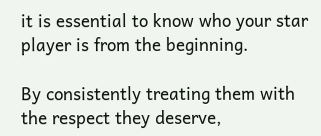it is essential to know who your star player is from the beginning.

By consistently treating them with the respect they deserve,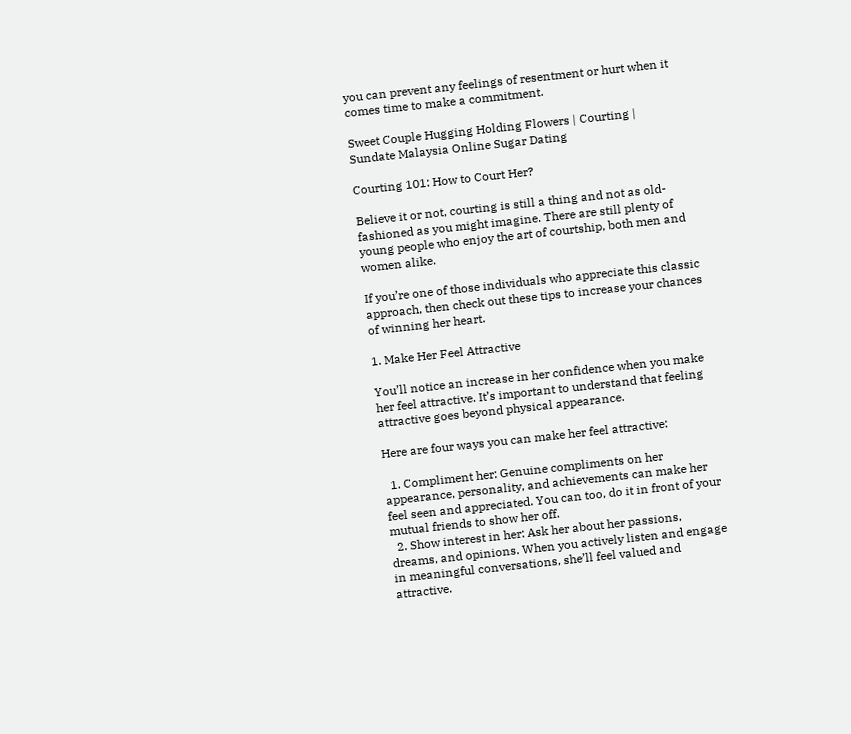you can prevent any feelings of resentment or hurt when it comes time to make a commitment.

Sweet Couple Hugging Holding Flowers | Courting | Sundate Malaysia Online Sugar Dating

Courting 101: How to Court Her?

Believe it or not, courting is still a thing and not as old-fashioned as you might imagine. There are still plenty of young people who enjoy the art of courtship, both men and women alike.

If you’re one of those individuals who appreciate this classic approach, then check out these tips to increase your chances of winning her heart.

1. Make Her Feel Attractive

You’ll notice an increase in her confidence when you make her feel attractive. It’s important to understand that feeling attractive goes beyond physical appearance.

Here are four ways you can make her feel attractive:

  1. Compliment her: Genuine compliments on her appearance, personality, and achievements can make her feel seen and appreciated. You can too, do it in front of your mutual friends to show her off.
  2. Show interest in her: Ask her about her passions, dreams, and opinions. When you actively listen and engage in meaningful conversations, she’ll feel valued and attractive.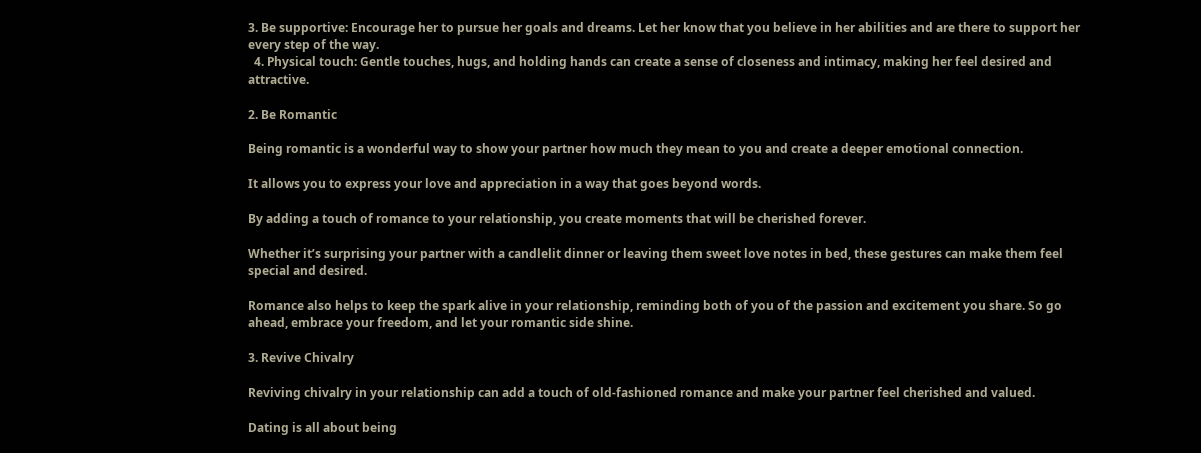3. Be supportive: Encourage her to pursue her goals and dreams. Let her know that you believe in her abilities and are there to support her every step of the way.
  4. Physical touch: Gentle touches, hugs, and holding hands can create a sense of closeness and intimacy, making her feel desired and attractive.

2. Be Romantic

Being romantic is a wonderful way to show your partner how much they mean to you and create a deeper emotional connection.

It allows you to express your love and appreciation in a way that goes beyond words.

By adding a touch of romance to your relationship, you create moments that will be cherished forever.

Whether it’s surprising your partner with a candlelit dinner or leaving them sweet love notes in bed, these gestures can make them feel special and desired.

Romance also helps to keep the spark alive in your relationship, reminding both of you of the passion and excitement you share. So go ahead, embrace your freedom, and let your romantic side shine.

3. Revive Chivalry

Reviving chivalry in your relationship can add a touch of old-fashioned romance and make your partner feel cherished and valued.

Dating is all about being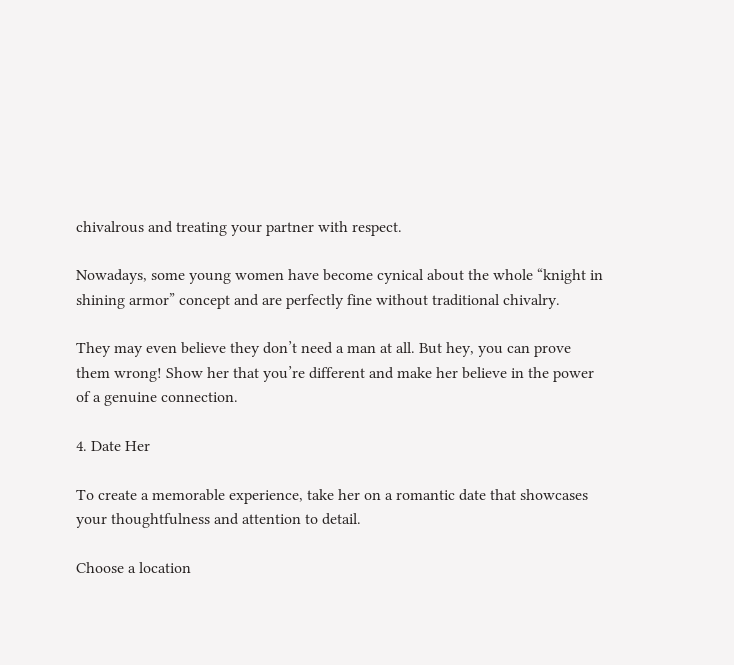chivalrous and treating your partner with respect.

Nowadays, some young women have become cynical about the whole “knight in shining armor” concept and are perfectly fine without traditional chivalry.

They may even believe they don’t need a man at all. But hey, you can prove them wrong! Show her that you’re different and make her believe in the power of a genuine connection.

4. Date Her

To create a memorable experience, take her on a romantic date that showcases your thoughtfulness and attention to detail.

Choose a location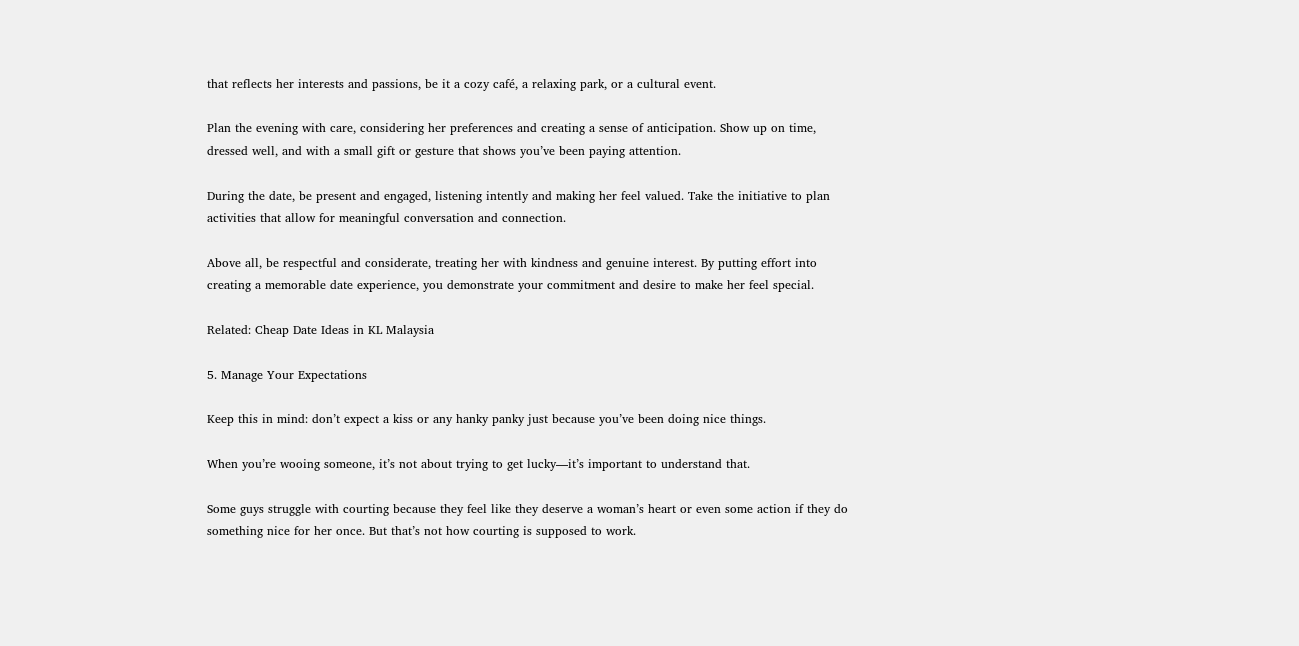that reflects her interests and passions, be it a cozy café, a relaxing park, or a cultural event.

Plan the evening with care, considering her preferences and creating a sense of anticipation. Show up on time, dressed well, and with a small gift or gesture that shows you’ve been paying attention.

During the date, be present and engaged, listening intently and making her feel valued. Take the initiative to plan activities that allow for meaningful conversation and connection.

Above all, be respectful and considerate, treating her with kindness and genuine interest. By putting effort into creating a memorable date experience, you demonstrate your commitment and desire to make her feel special.

Related: Cheap Date Ideas in KL Malaysia

5. Manage Your Expectations

Keep this in mind: don’t expect a kiss or any hanky panky just because you’ve been doing nice things.

When you’re wooing someone, it’s not about trying to get lucky—it’s important to understand that.

Some guys struggle with courting because they feel like they deserve a woman’s heart or even some action if they do something nice for her once. But that’s not how courting is supposed to work.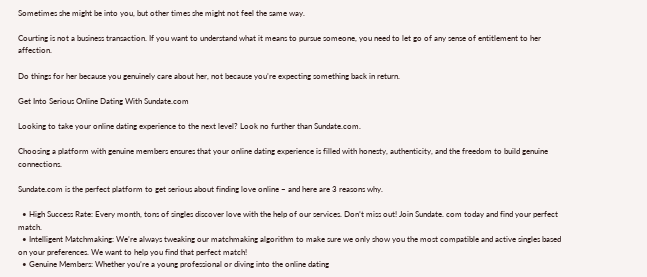Sometimes she might be into you, but other times she might not feel the same way.

Courting is not a business transaction. If you want to understand what it means to pursue someone, you need to let go of any sense of entitlement to her affection.

Do things for her because you genuinely care about her, not because you’re expecting something back in return.

Get Into Serious Online Dating With Sundate.com

Looking to take your online dating experience to the next level? Look no further than Sundate.com.

Choosing a platform with genuine members ensures that your online dating experience is filled with honesty, authenticity, and the freedom to build genuine connections.

Sundate.com is the perfect platform to get serious about finding love online – and here are 3 reasons why.

  • High Success Rate: Every month, tons of singles discover love with the help of our services. Don’t miss out! Join Sundate. com today and find your perfect match.
  • Intelligent Matchmaking: We’re always tweaking our matchmaking algorithm to make sure we only show you the most compatible and active singles based on your preferences. We want to help you find that perfect match!
  • Genuine Members: Whether you’re a young professional or diving into the online dating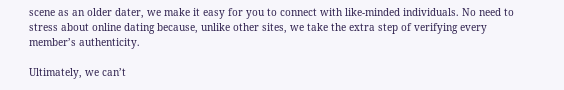scene as an older dater, we make it easy for you to connect with like-minded individuals. No need to stress about online dating because, unlike other sites, we take the extra step of verifying every member’s authenticity.

Ultimately, we can’t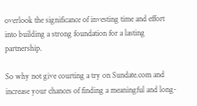overlook the significance of investing time and effort into building a strong foundation for a lasting partnership.

So why not give courting a try on Sundate.com and increase your chances of finding a meaningful and long-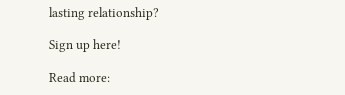lasting relationship?

Sign up here!

Read more: